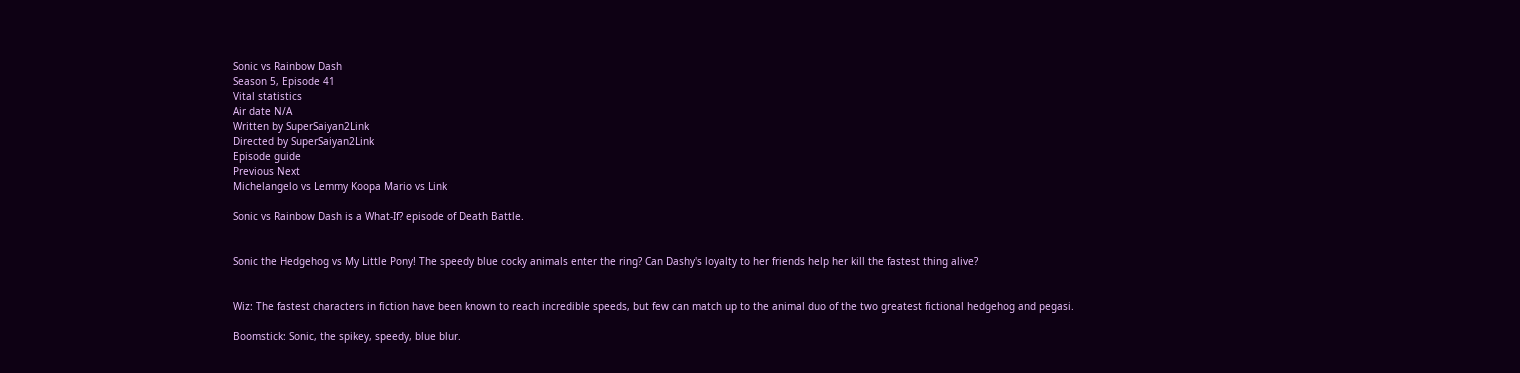Sonic vs Rainbow Dash
Season 5, Episode 41
Vital statistics
Air date N/A
Written by SuperSaiyan2Link
Directed by SuperSaiyan2Link
Episode guide
Previous Next
Michelangelo vs Lemmy Koopa Mario vs Link

Sonic vs Rainbow Dash is a What-If? episode of Death Battle.


Sonic the Hedgehog vs My Little Pony! The speedy blue cocky animals enter the ring? Can Dashy's loyalty to her friends help her kill the fastest thing alive?


Wiz: The fastest characters in fiction have been known to reach incredible speeds, but few can match up to the animal duo of the two greatest fictional hedgehog and pegasi.

Boomstick: Sonic, the spikey, speedy, blue blur.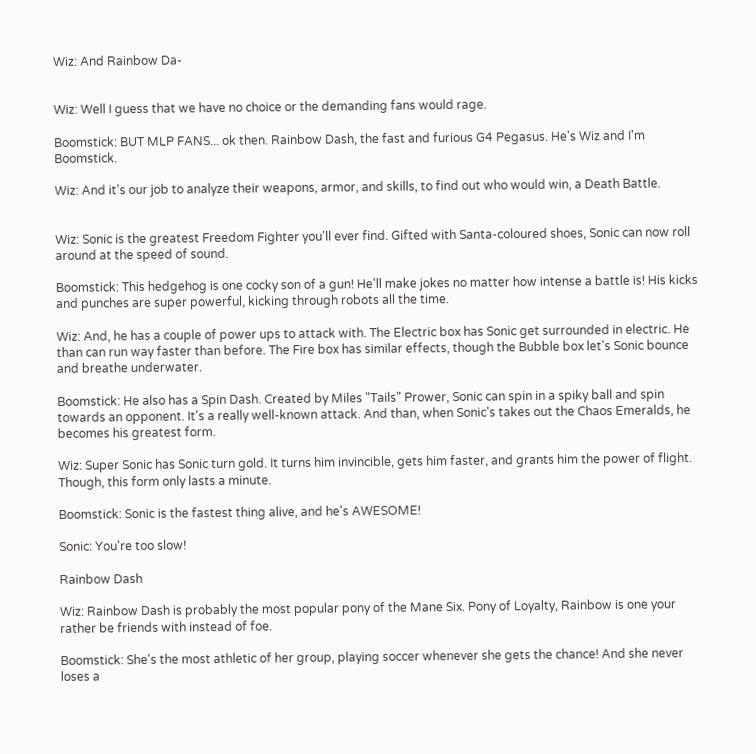Wiz: And Rainbow Da-


Wiz: Well I guess that we have no choice or the demanding fans would rage.

Boomstick: BUT MLP FANS... ok then. Rainbow Dash, the fast and furious G4 Pegasus. He's Wiz and I'm Boomstick.

Wiz: And it's our job to analyze their weapons, armor, and skills, to find out who would win, a Death Battle.


Wiz: Sonic is the greatest Freedom Fighter you'll ever find. Gifted with Santa-coloured shoes, Sonic can now roll around at the speed of sound.

Boomstick: This hedgehog is one cocky son of a gun! He'll make jokes no matter how intense a battle is! His kicks and punches are super powerful, kicking through robots all the time.

Wiz: And, he has a couple of power ups to attack with. The Electric box has Sonic get surrounded in electric. He than can run way faster than before. The Fire box has similar effects, though the Bubble box let's Sonic bounce and breathe underwater.

Boomstick: He also has a Spin Dash. Created by Miles "Tails" Prower, Sonic can spin in a spiky ball and spin towards an opponent. It's a really well-known attack. And than, when Sonic's takes out the Chaos Emeralds, he becomes his greatest form.

Wiz: Super Sonic has Sonic turn gold. It turns him invincible, gets him faster, and grants him the power of flight. Though, this form only lasts a minute.

Boomstick: Sonic is the fastest thing alive, and he's AWESOME!

Sonic: You're too slow!

Rainbow Dash

Wiz: Rainbow Dash is probably the most popular pony of the Mane Six. Pony of Loyalty, Rainbow is one your rather be friends with instead of foe.

Boomstick: She's the most athletic of her group, playing soccer whenever she gets the chance! And she never loses a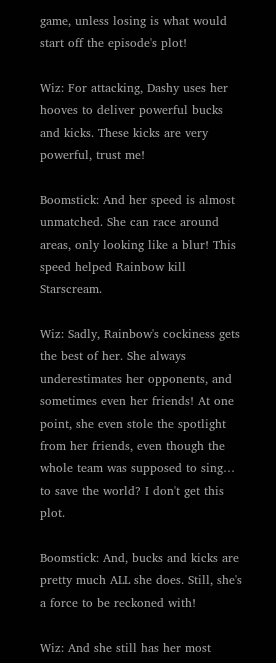game, unless losing is what would start off the episode's plot!

Wiz: For attacking, Dashy uses her hooves to deliver powerful bucks and kicks. These kicks are very powerful, trust me!

Boomstick: And her speed is almost unmatched. She can race around areas, only looking like a blur! This speed helped Rainbow kill Starscream.

Wiz: Sadly, Rainbow's cockiness gets the best of her. She always underestimates her opponents, and sometimes even her friends! At one point, she even stole the spotlight from her friends, even though the whole team was supposed to sing… to save the world? I don't get this plot.

Boomstick: And, bucks and kicks are pretty much ALL she does. Still, she's a force to be reckoned with!

Wiz: And she still has her most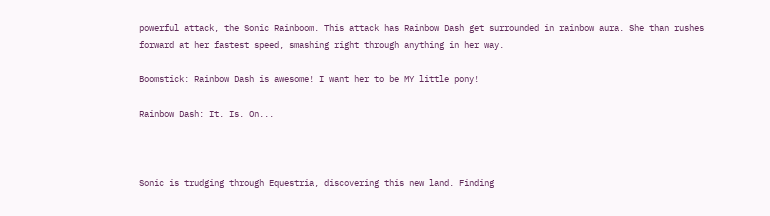powerful attack, the Sonic Rainboom. This attack has Rainbow Dash get surrounded in rainbow aura. She than rushes forward at her fastest speed, smashing right through anything in her way.

Boomstick: Rainbow Dash is awesome! I want her to be MY little pony!

Rainbow Dash: It. Is. On...



Sonic is trudging through Equestria, discovering this new land. Finding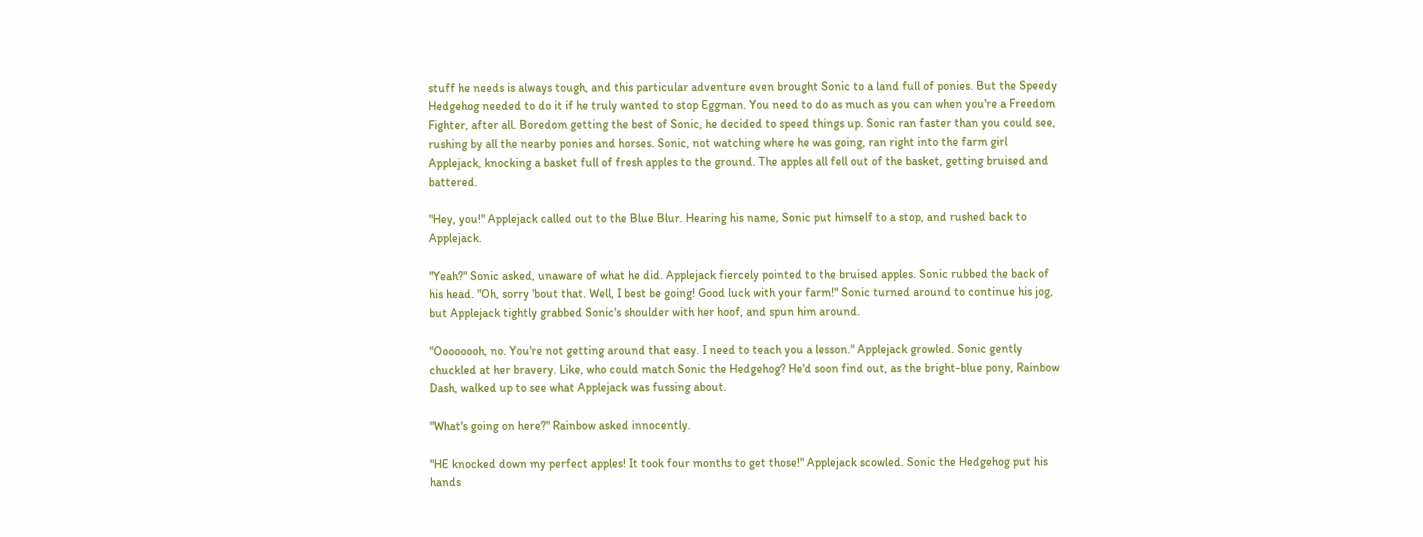stuff he needs is always tough, and this particular adventure even brought Sonic to a land full of ponies. But the Speedy Hedgehog needed to do it if he truly wanted to stop Eggman. You need to do as much as you can when you're a Freedom Fighter, after all. Boredom getting the best of Sonic, he decided to speed things up. Sonic ran faster than you could see, rushing by all the nearby ponies and horses. Sonic, not watching where he was going, ran right into the farm girl Applejack, knocking a basket full of fresh apples to the ground. The apples all fell out of the basket, getting bruised and battered.

"Hey, you!" Applejack called out to the Blue Blur. Hearing his name, Sonic put himself to a stop, and rushed back to Applejack.

"Yeah?" Sonic asked, unaware of what he did. Applejack fiercely pointed to the bruised apples. Sonic rubbed the back of his head. "Oh, sorry 'bout that. Well, I best be going! Good luck with your farm!" Sonic turned around to continue his jog, but Applejack tightly grabbed Sonic's shoulder with her hoof, and spun him around.

"Oooooooh, no. You're not getting around that easy. I need to teach you a lesson." Applejack growled. Sonic gently chuckled at her bravery. Like, who could match Sonic the Hedgehog? He'd soon find out, as the bright-blue pony, Rainbow Dash, walked up to see what Applejack was fussing about.

"What's going on here?" Rainbow asked innocently.

"HE knocked down my perfect apples! It took four months to get those!" Applejack scowled. Sonic the Hedgehog put his hands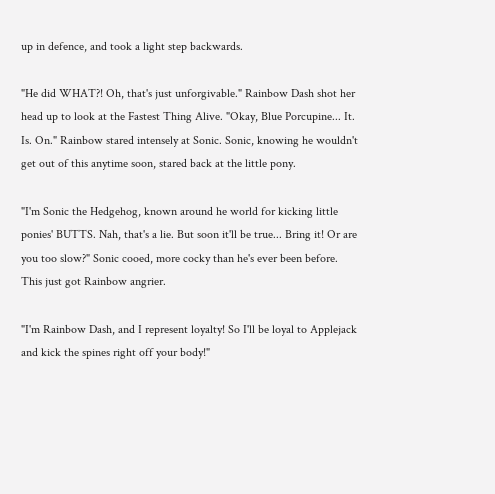up in defence, and took a light step backwards.

"He did WHAT?! Oh, that's just unforgivable." Rainbow Dash shot her head up to look at the Fastest Thing Alive. "Okay, Blue Porcupine... It. Is. On." Rainbow stared intensely at Sonic. Sonic, knowing he wouldn't get out of this anytime soon, stared back at the little pony.

"I'm Sonic the Hedgehog, known around he world for kicking little ponies' BUTTS. Nah, that's a lie. But soon it'll be true... Bring it! Or are you too slow?" Sonic cooed, more cocky than he's ever been before. This just got Rainbow angrier.

"I'm Rainbow Dash, and I represent loyalty! So I'll be loyal to Applejack and kick the spines right off your body!"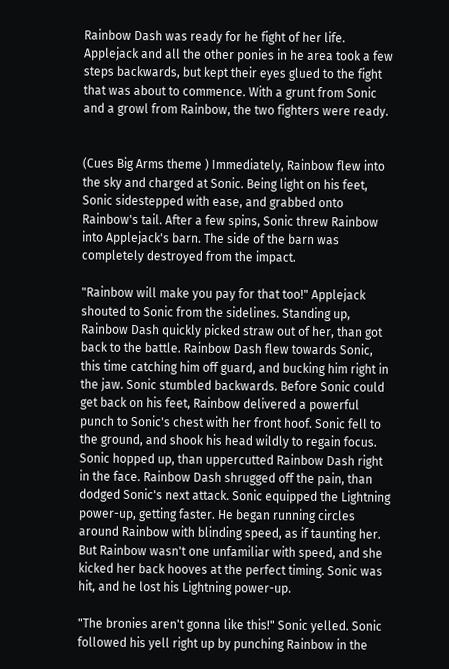Rainbow Dash was ready for he fight of her life. Applejack and all the other ponies in he area took a few steps backwards, but kept their eyes glued to the fight that was about to commence. With a grunt from Sonic and a growl from Rainbow, the two fighters were ready.


(Cues Big Arms theme ) Immediately, Rainbow flew into the sky and charged at Sonic. Being light on his feet, Sonic sidestepped with ease, and grabbed onto Rainbow's tail. After a few spins, Sonic threw Rainbow into Applejack's barn. The side of the barn was completely destroyed from the impact.

"Rainbow will make you pay for that too!" Applejack shouted to Sonic from the sidelines. Standing up, Rainbow Dash quickly picked straw out of her, than got back to the battle. Rainbow Dash flew towards Sonic, this time catching him off guard, and bucking him right in the jaw. Sonic stumbled backwards. Before Sonic could get back on his feet, Rainbow delivered a powerful punch to Sonic's chest with her front hoof. Sonic fell to the ground, and shook his head wildly to regain focus. Sonic hopped up, than uppercutted Rainbow Dash right in the face. Rainbow Dash shrugged off the pain, than dodged Sonic's next attack. Sonic equipped the Lightning power-up, getting faster. He began running circles around Rainbow with blinding speed, as if taunting her. But Rainbow wasn't one unfamiliar with speed, and she kicked her back hooves at the perfect timing. Sonic was hit, and he lost his Lightning power-up.

"The bronies aren't gonna like this!" Sonic yelled. Sonic followed his yell right up by punching Rainbow in the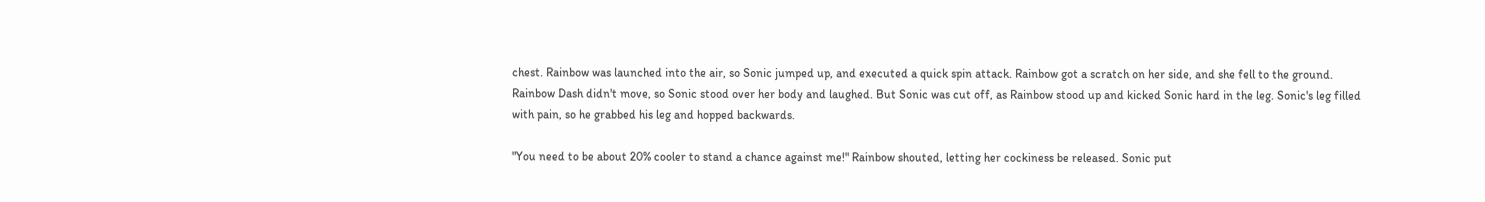chest. Rainbow was launched into the air, so Sonic jumped up, and executed a quick spin attack. Rainbow got a scratch on her side, and she fell to the ground. Rainbow Dash didn't move, so Sonic stood over her body and laughed. But Sonic was cut off, as Rainbow stood up and kicked Sonic hard in the leg. Sonic's leg filled with pain, so he grabbed his leg and hopped backwards.

"You need to be about 20% cooler to stand a chance against me!" Rainbow shouted, letting her cockiness be released. Sonic put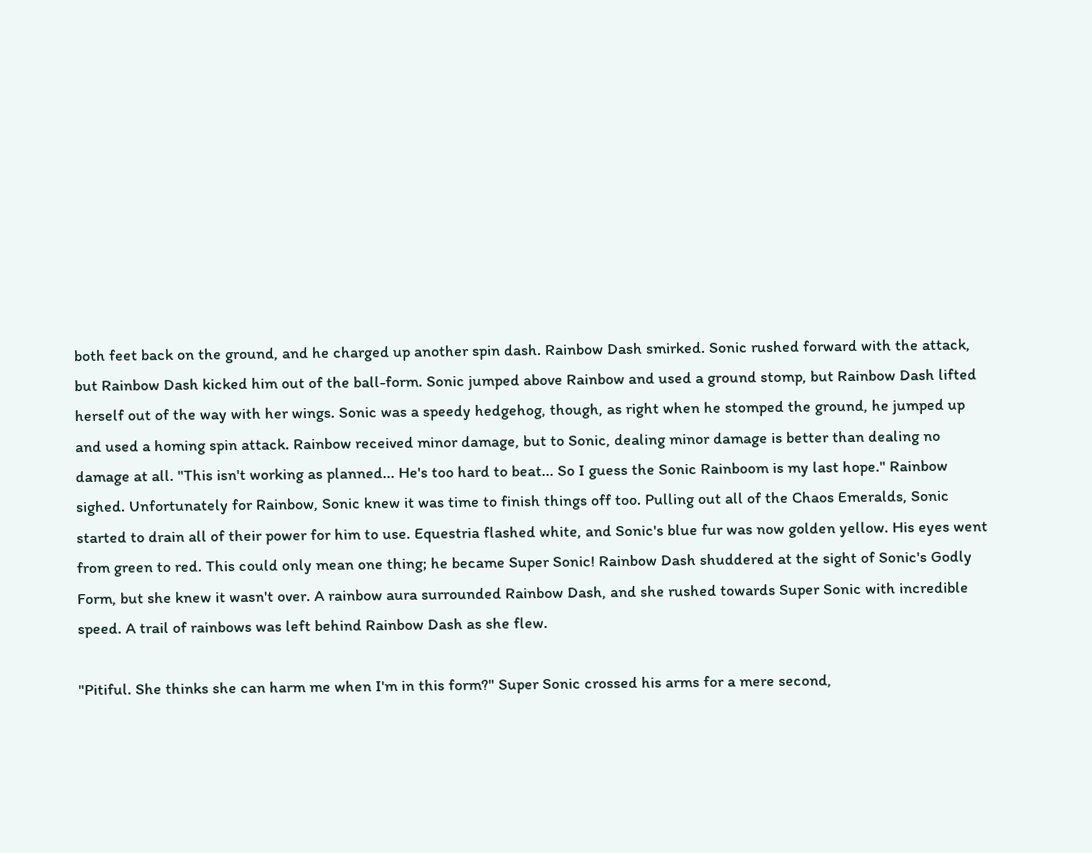both feet back on the ground, and he charged up another spin dash. Rainbow Dash smirked. Sonic rushed forward with the attack, but Rainbow Dash kicked him out of the ball-form. Sonic jumped above Rainbow and used a ground stomp, but Rainbow Dash lifted herself out of the way with her wings. Sonic was a speedy hedgehog, though, as right when he stomped the ground, he jumped up and used a homing spin attack. Rainbow received minor damage, but to Sonic, dealing minor damage is better than dealing no damage at all. "This isn't working as planned... He's too hard to beat... So I guess the Sonic Rainboom is my last hope." Rainbow sighed. Unfortunately for Rainbow, Sonic knew it was time to finish things off too. Pulling out all of the Chaos Emeralds, Sonic started to drain all of their power for him to use. Equestria flashed white, and Sonic's blue fur was now golden yellow. His eyes went from green to red. This could only mean one thing; he became Super Sonic! Rainbow Dash shuddered at the sight of Sonic's Godly Form, but she knew it wasn't over. A rainbow aura surrounded Rainbow Dash, and she rushed towards Super Sonic with incredible speed. A trail of rainbows was left behind Rainbow Dash as she flew.

"Pitiful. She thinks she can harm me when I'm in this form?" Super Sonic crossed his arms for a mere second,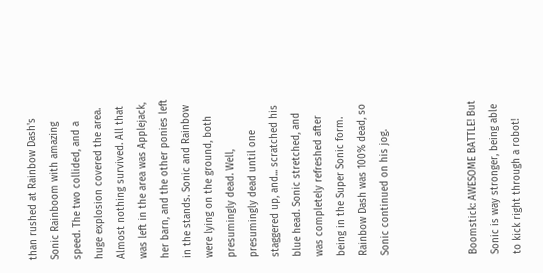than rushed at Rainbow Dash's Sonic Rainboom with amazing speed. The two collided, and a huge explosion covered the area. Almost nothing survived. All that was left in the area was Applejack, her barn, and the other ponies left in the stands. Sonic and Rainbow were lying on the ground, both presumingly dead. Well, presumingly dead until one staggered up, and... scratched his blue head. Sonic stretched, and was completely refreshed after being in the Super Sonic form. Rainbow Dash was 100% dead, so Sonic continued on his jog.



Boomstick: AWESOME BATTLE! But Sonic is way stronger, being able to kick right through a robot!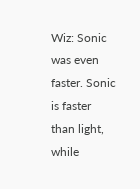Wiz: Sonic was even faster. Sonic is faster than light, while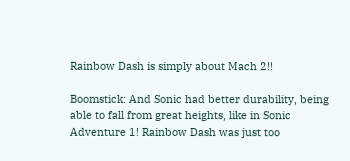Rainbow Dash is simply about Mach 2!!

Boomstick: And Sonic had better durability, being able to fall from great heights, like in Sonic Adventure 1! Rainbow Dash was just too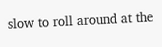slow to roll around at the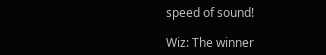speed of sound!

Wiz: The winner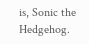is, Sonic the Hedgehog.